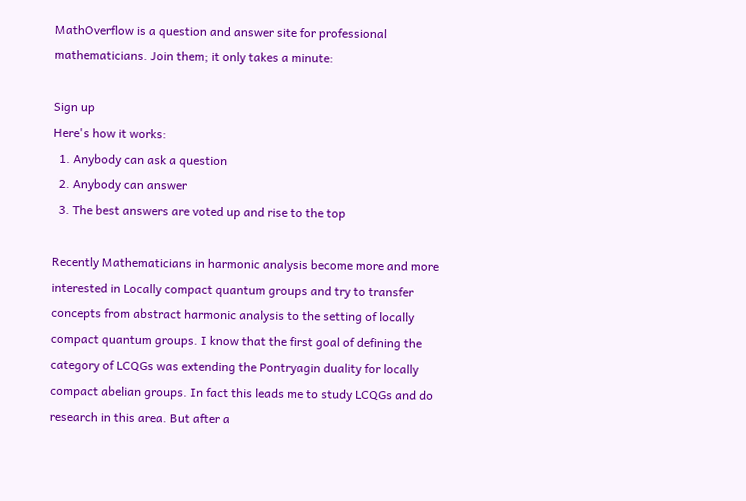MathOverflow is a question and answer site for professional mathematicians. Join them; it only takes a minute:

Sign up
Here's how it works:
  1. Anybody can ask a question
  2. Anybody can answer
  3. The best answers are voted up and rise to the top

Recently Mathematicians in harmonic analysis become more and more interested in Locally compact quantum groups and try to transfer concepts from abstract harmonic analysis to the setting of locally compact quantum groups. I know that the first goal of defining the category of LCQGs was extending the Pontryagin duality for locally compact abelian groups. In fact this leads me to study LCQGs and do research in this area. But after a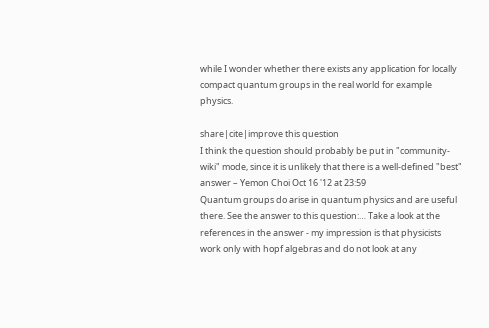while I wonder whether there exists any application for locally compact quantum groups in the real world for example physics.

share|cite|improve this question
I think the question should probably be put in "community-wiki" mode, since it is unlikely that there is a well-defined "best" answer – Yemon Choi Oct 16 '12 at 23:59
Quantum groups do arise in quantum physics and are useful there. See the answer to this question:… Take a look at the references in the answer - my impression is that physicists work only with hopf algebras and do not look at any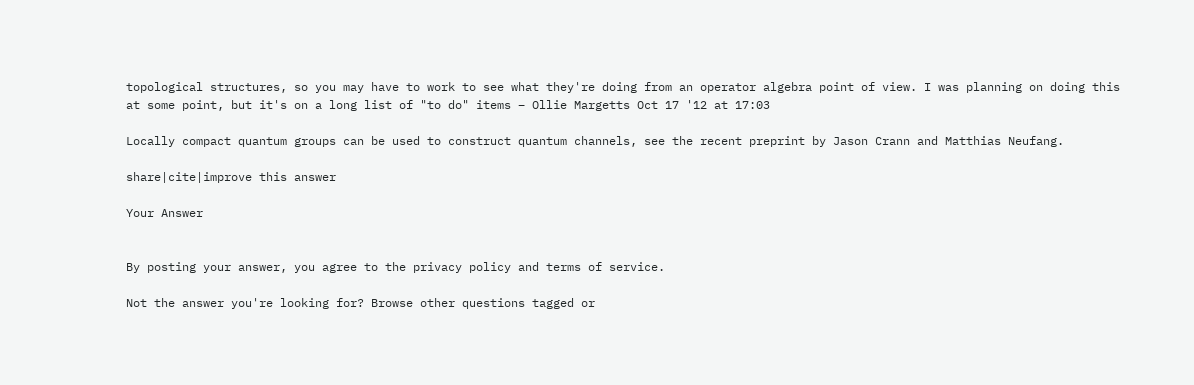topological structures, so you may have to work to see what they're doing from an operator algebra point of view. I was planning on doing this at some point, but it's on a long list of "to do" items – Ollie Margetts Oct 17 '12 at 17:03

Locally compact quantum groups can be used to construct quantum channels, see the recent preprint by Jason Crann and Matthias Neufang.

share|cite|improve this answer

Your Answer


By posting your answer, you agree to the privacy policy and terms of service.

Not the answer you're looking for? Browse other questions tagged or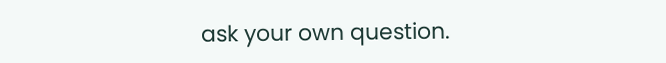ask your own question.